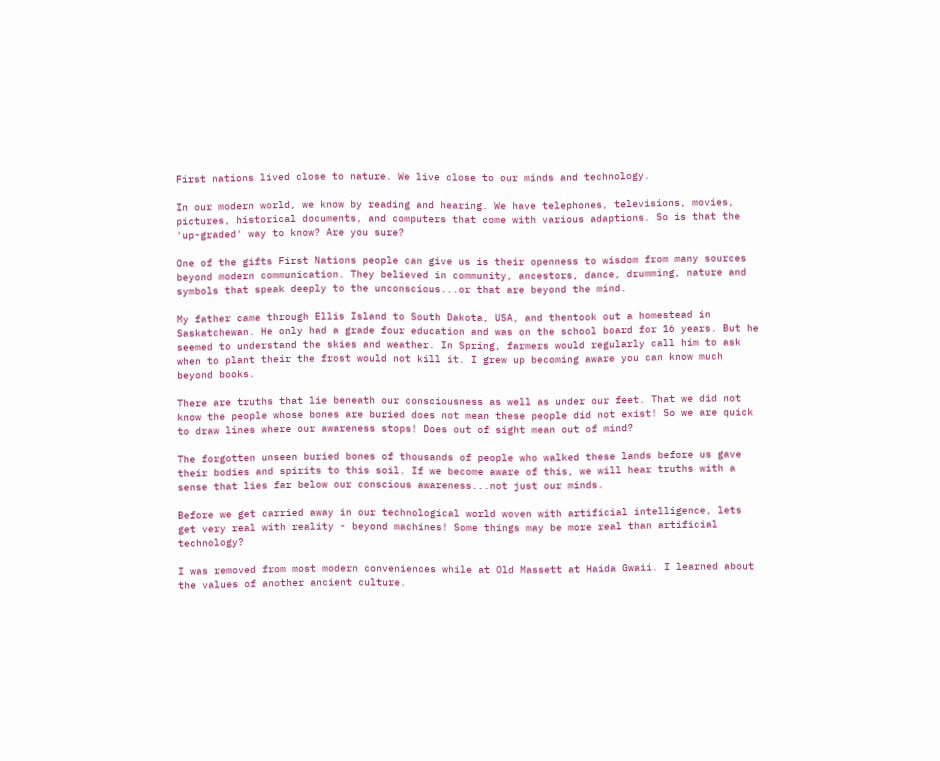First nations lived close to nature. We live close to our minds and technology.

In our modern world, we know by reading and hearing. We have telephones, televisions, movies, pictures, historical documents, and computers that come with various adaptions. So is that the 'up-graded' way to know? Are you sure?

One of the gifts First Nations people can give us is their openness to wisdom from many sources beyond modern communication. They believed in community, ancestors, dance, drumming, nature and symbols that speak deeply to the unconscious...or that are beyond the mind.

My father came through Ellis Island to South Dakota, USA, and thentook out a homestead in Saskatchewan. He only had a grade four education and was on the school board for 16 years. But he seemed to understand the skies and weather. In Spring, farmers would regularly call him to ask when to plant their the frost would not kill it. I grew up becoming aware you can know much beyond books.

There are truths that lie beneath our consciousness as well as under our feet. That we did not know the people whose bones are buried does not mean these people did not exist! So we are quick to draw lines where our awareness stops! Does out of sight mean out of mind?

The forgotten unseen buried bones of thousands of people who walked these lands before us gave their bodies and spirits to this soil. If we become aware of this, we will hear truths with a sense that lies far below our conscious awareness...not just our minds.

Before we get carried away in our technological world woven with artificial intelligence, lets get very real with reality - beyond machines! Some things may be more real than artificial technology?

I was removed from most modern conveniences while at Old Massett at Haida Gwaii. I learned about the values of another ancient culture.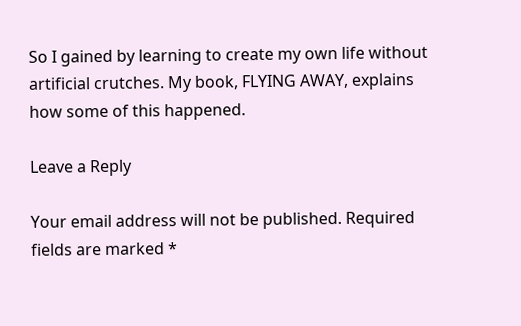So I gained by learning to create my own life without artificial crutches. My book, FLYING AWAY, explains how some of this happened.

Leave a Reply

Your email address will not be published. Required fields are marked *